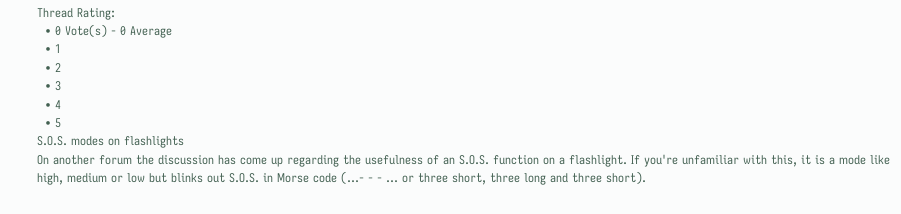Thread Rating:
  • 0 Vote(s) - 0 Average
  • 1
  • 2
  • 3
  • 4
  • 5
S.O.S. modes on flashlights
On another forum the discussion has come up regarding the usefulness of an S.O.S. function on a flashlight. If you're unfamiliar with this, it is a mode like high, medium or low but blinks out S.O.S. in Morse code (...- - - ... or three short, three long and three short).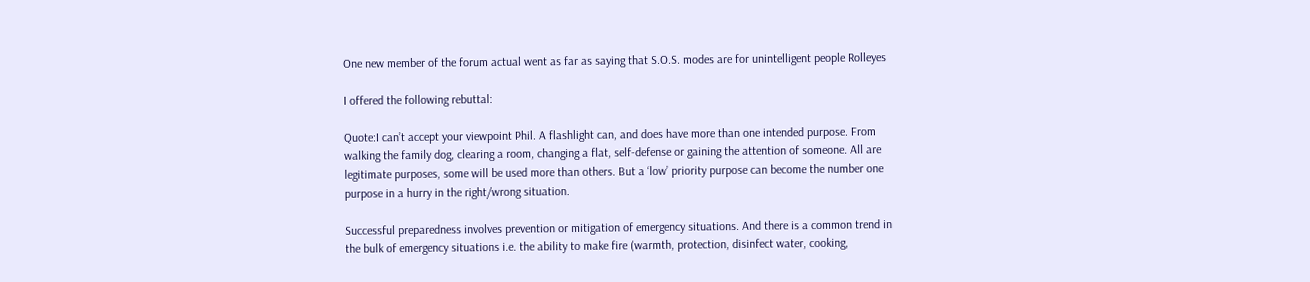One new member of the forum actual went as far as saying that S.O.S. modes are for unintelligent people Rolleyes

I offered the following rebuttal:

Quote:I can’t accept your viewpoint Phil. A flashlight can, and does have more than one intended purpose. From walking the family dog, clearing a room, changing a flat, self-defense or gaining the attention of someone. All are legitimate purposes, some will be used more than others. But a ‘low’ priority purpose can become the number one purpose in a hurry in the right/wrong situation.

Successful preparedness involves prevention or mitigation of emergency situations. And there is a common trend in the bulk of emergency situations i.e. the ability to make fire (warmth, protection, disinfect water, cooking,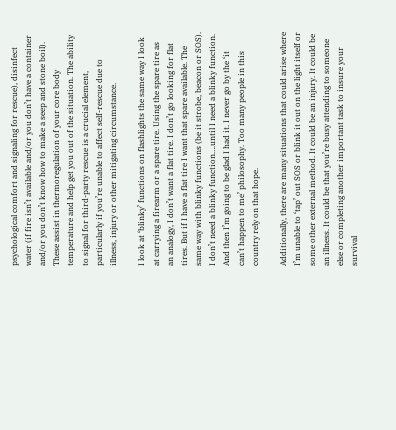psychological comfort and signaling for rescue), disinfect water (if fire isn’t available and/or you don’t have a container and/or you don’t know how to make a seep and stone boil). These assist in thermoregulation of your core body temperature and help get you out of the situation. The ability to signal for third-party rescue is a crucial element, particularly if you’re unable to affect self-rescue due to illness, injury or other mitigating circumstance.

I look at ‘blinky’ functions on flashlights the same way I look at carrying a firearm or a spare tire. Using the spare tire as an analogy, I don’t want a flat tire. I don’t go looking for flat tires. But if I have a flat tire I want that spare available. The same way with blinky functions (be it strobe, beacon or SOS). I don’t need a blinky function….until I need a blinky function. And then I’m going to be glad I had it. I never go by the ‘it can’t happen to me’ philosophy. Too many people in this country rely on that hope.

Additionally, there are many situations that could arise where I’m unable to ‘tap’ out SOS or blink it out on the light itself or some other external method. It could be an injury. It could be an illness. It could be that you’re busy attending to someone else or completing another important task to insure your survival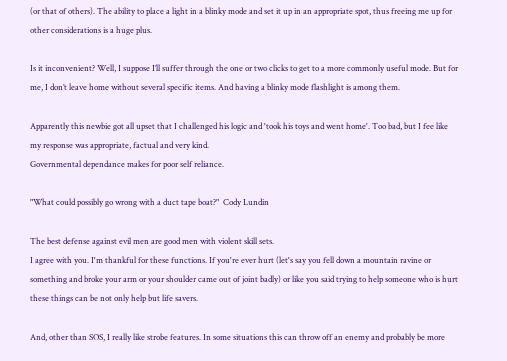(or that of others). The ability to place a light in a blinky mode and set it up in an appropriate spot, thus freeing me up for other considerations is a huge plus.

Is it inconvenient? Well, I suppose I’ll suffer through the one or two clicks to get to a more commonly useful mode. But for me, I don’t leave home without several specific items. And having a blinky mode flashlight is among them.

Apparently this newbie got all upset that I challenged his logic and 'took his toys and went home'. Too bad, but I fee like my response was appropriate, factual and very kind.
Governmental dependance makes for poor self reliance.

"What could possibly go wrong with a duct tape boat?"  Cody Lundin

The best defense against evil men are good men with violent skill sets.
I agree with you. I'm thankful for these functions. If you're ever hurt (let's say you fell down a mountain ravine or something and broke your arm or your shoulder came out of joint badly) or like you said trying to help someone who is hurt these things can be not only help but life savers.

And, other than SOS, I really like strobe features. In some situations this can throw off an enemy and probably be more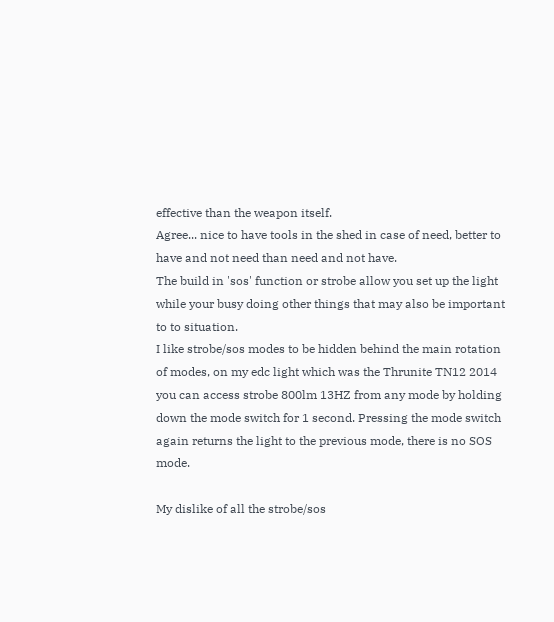effective than the weapon itself.
Agree... nice to have tools in the shed in case of need, better to have and not need than need and not have.
The build in 'sos' function or strobe allow you set up the light while your busy doing other things that may also be important to to situation.
I like strobe/sos modes to be hidden behind the main rotation of modes, on my edc light which was the Thrunite TN12 2014 you can access strobe 800lm 13HZ from any mode by holding down the mode switch for 1 second. Pressing the mode switch again returns the light to the previous mode, there is no SOS mode.

My dislike of all the strobe/sos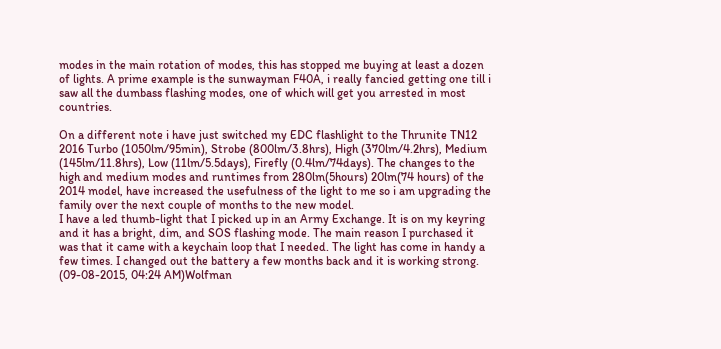modes in the main rotation of modes, this has stopped me buying at least a dozen of lights. A prime example is the sunwayman F40A, i really fancied getting one till i saw all the dumbass flashing modes, one of which will get you arrested in most countries.

On a different note i have just switched my EDC flashlight to the Thrunite TN12 2016 Turbo (1050lm/95min), Strobe (800lm/3.8hrs), High (370lm/4.2hrs), Medium (145lm/11.8hrs), Low (11lm/5.5days), Firefly (0.4lm/74days). The changes to the high and medium modes and runtimes from 280lm(5hours) 20lm(74 hours) of the 2014 model, have increased the usefulness of the light to me so i am upgrading the family over the next couple of months to the new model.
I have a led thumb-light that I picked up in an Army Exchange. It is on my keyring and it has a bright, dim, and SOS flashing mode. The main reason I purchased it was that it came with a keychain loop that I needed. The light has come in handy a few times. I changed out the battery a few months back and it is working strong.
(09-08-2015, 04:24 AM)Wolfman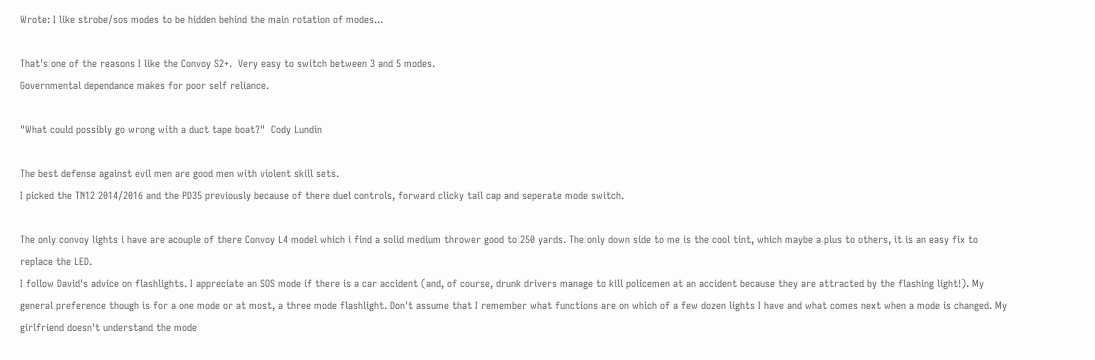Wrote: I like strobe/sos modes to be hidden behind the main rotation of modes...

That's one of the reasons I like the Convoy S2+.  Very easy to switch between 3 and 5 modes.
Governmental dependance makes for poor self reliance.

"What could possibly go wrong with a duct tape boat?"  Cody Lundin

The best defense against evil men are good men with violent skill sets.
I picked the TN12 2014/2016 and the PD35 previously because of there duel controls, forward clicky tail cap and seperate mode switch.

The only convoy lights i have are acouple of there Convoy L4 model which i find a solid medium thrower good to 250 yards. The only down side to me is the cool tint, which maybe a plus to others, it is an easy fix to replace the LED.
I follow David's advice on flashlights. I appreciate an SOS mode if there is a car accident (and, of course, drunk drivers manage to kill policemen at an accident because they are attracted by the flashing light!). My general preference though is for a one mode or at most, a three mode flashlight. Don't assume that I remember what functions are on which of a few dozen lights I have and what comes next when a mode is changed. My girlfriend doesn't understand the mode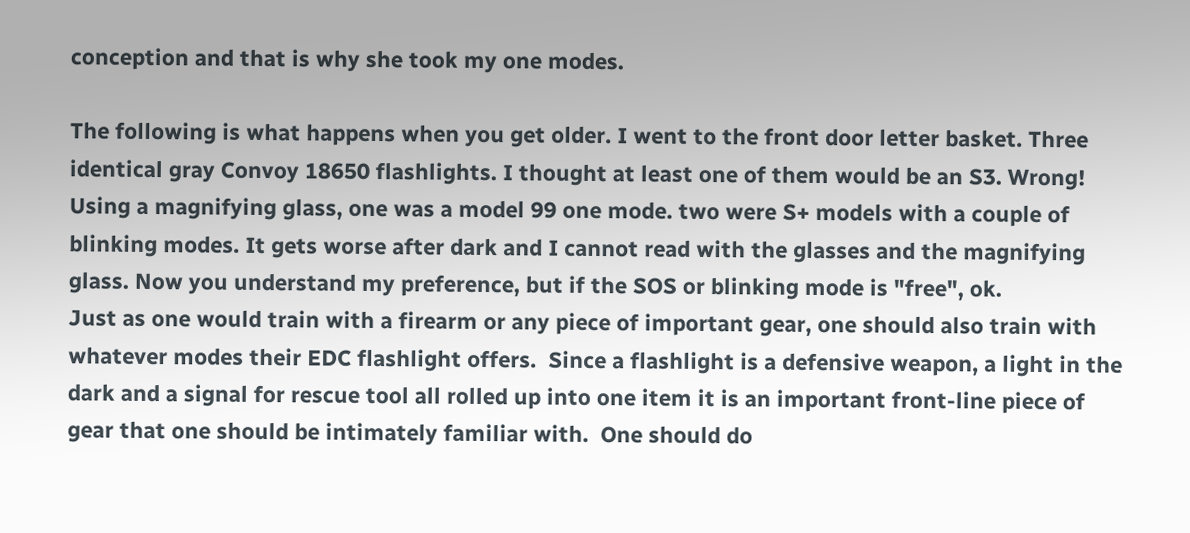conception and that is why she took my one modes.

The following is what happens when you get older. I went to the front door letter basket. Three identical gray Convoy 18650 flashlights. I thought at least one of them would be an S3. Wrong! Using a magnifying glass, one was a model 99 one mode. two were S+ models with a couple of blinking modes. It gets worse after dark and I cannot read with the glasses and the magnifying glass. Now you understand my preference, but if the SOS or blinking mode is "free", ok.
Just as one would train with a firearm or any piece of important gear, one should also train with whatever modes their EDC flashlight offers.  Since a flashlight is a defensive weapon, a light in the dark and a signal for rescue tool all rolled up into one item it is an important front-line piece of gear that one should be intimately familiar with.  One should do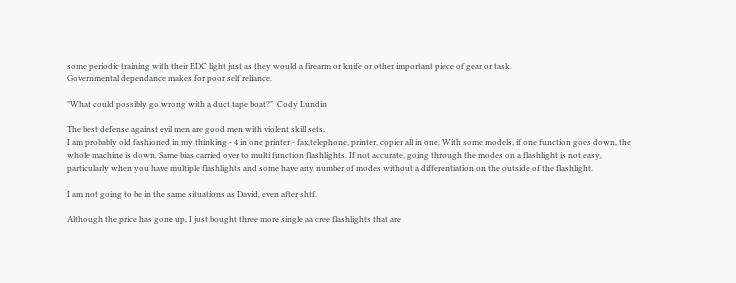some periodic training with their EDC light just as they would a firearm or knife or other important piece of gear or task.
Governmental dependance makes for poor self reliance.

"What could possibly go wrong with a duct tape boat?"  Cody Lundin

The best defense against evil men are good men with violent skill sets.
I am probably old fashioned in my thinking - 4 in one printer - fax,telephone, printer, copier all in one. With some models, if one function goes down, the whole machine is down. Same bias carried over to multi function flashlights. If not accurate, going through the modes on a flashlight is not easy, particularly when you have multiple flashlights and some have any number of modes without a differentiation on the outside of the flashlight.

I am not going to be in the same situations as David, even after shtf.

Although the price has gone up, I just bought three more single aa cree flashlights that are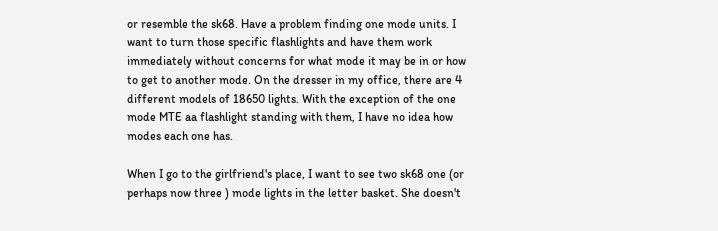or resemble the sk68. Have a problem finding one mode units. I want to turn those specific flashlights and have them work immediately without concerns for what mode it may be in or how to get to another mode. On the dresser in my office, there are 4 different models of 18650 lights. With the exception of the one mode MTE aa flashlight standing with them, I have no idea how modes each one has.

When I go to the girlfriend's place, I want to see two sk68 one (or perhaps now three ) mode lights in the letter basket. She doesn't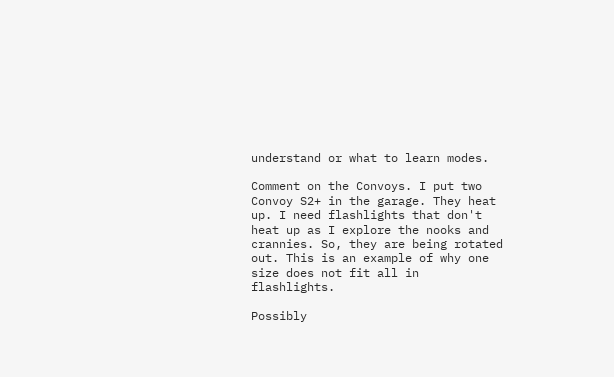understand or what to learn modes.

Comment on the Convoys. I put two Convoy S2+ in the garage. They heat up. I need flashlights that don't heat up as I explore the nooks and crannies. So, they are being rotated out. This is an example of why one size does not fit all in flashlights.

Possibly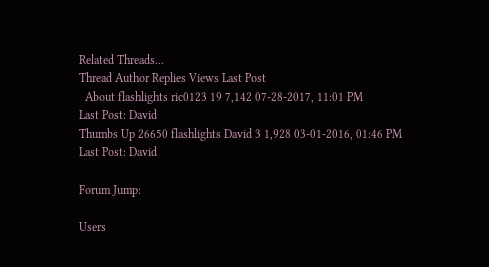Related Threads...
Thread Author Replies Views Last Post
  About flashlights ric0123 19 7,142 07-28-2017, 11:01 PM
Last Post: David
Thumbs Up 26650 flashlights David 3 1,928 03-01-2016, 01:46 PM
Last Post: David

Forum Jump:

Users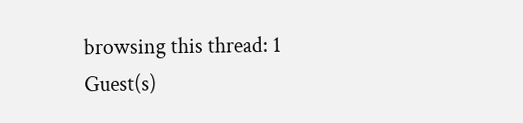browsing this thread: 1 Guest(s)